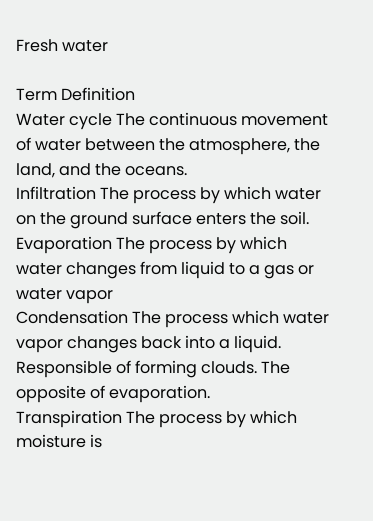Fresh water

Term Definition
Water cycle The continuous movement of water between the atmosphere, the land, and the oceans.
Infiltration The process by which water on the ground surface enters the soil.
Evaporation The process by which water changes from liquid to a gas or water vapor
Condensation The process which water vapor changes back into a liquid. Responsible of forming clouds. The opposite of evaporation.
Transpiration The process by which moisture is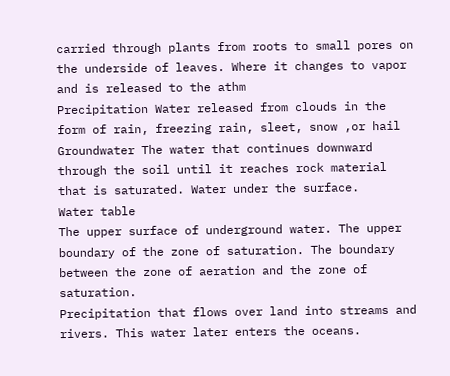carried through plants from roots to small pores on the underside of leaves. Where it changes to vapor and is released to the athm
Precipitation Water released from clouds in the form of rain, freezing rain, sleet, snow ,or hail
Groundwater The water that continues downward through the soil until it reaches rock material that is saturated. Water under the surface.
Water table
The upper surface of underground water. The upper boundary of the zone of saturation. The boundary between the zone of aeration and the zone of saturation.
Precipitation that flows over land into streams and rivers. This water later enters the oceans.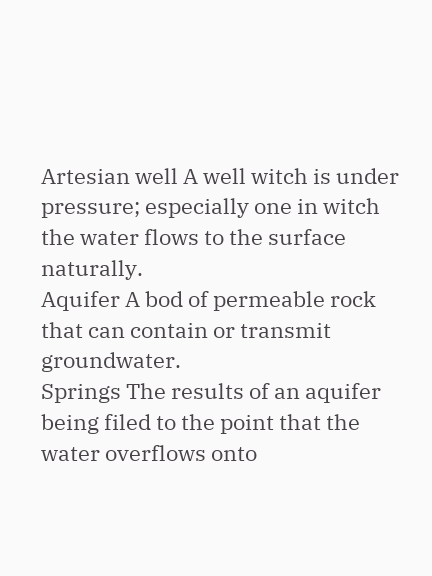Artesian well A well witch is under pressure; especially one in witch the water flows to the surface naturally.
Aquifer A bod of permeable rock that can contain or transmit groundwater.
Springs The results of an aquifer being filed to the point that the water overflows onto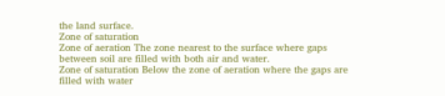the land surface.
Zone of saturation
Zone of aeration The zone nearest to the surface where gaps between soil are filled with both air and water.
Zone of saturation Below the zone of aeration where the gaps are filled with water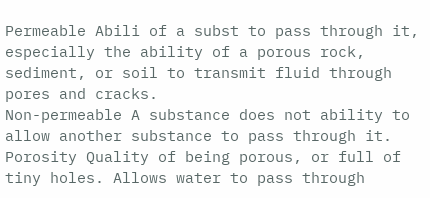Permeable Abili of a subst to pass through it, especially the ability of a porous rock, sediment, or soil to transmit fluid through pores and cracks.
Non-permeable A substance does not ability to allow another substance to pass through it.
Porosity Quality of being porous, or full of tiny holes. Allows water to pass through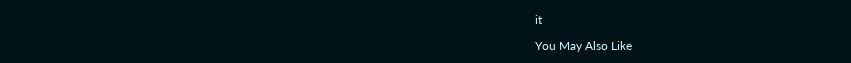it

You May Also Like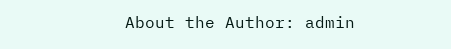About the Author: admin